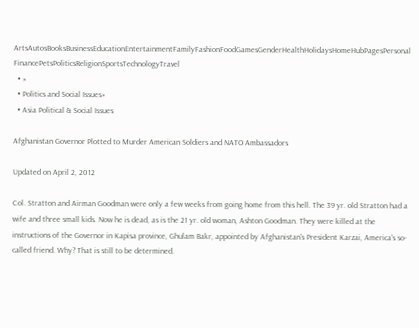ArtsAutosBooksBusinessEducationEntertainmentFamilyFashionFoodGamesGenderHealthHolidaysHomeHubPagesPersonal FinancePetsPoliticsReligionSportsTechnologyTravel
  • »
  • Politics and Social Issues»
  • Asia Political & Social Issues

Afghanistan Governor Plotted to Murder American Soldiers and NATO Ambassadors

Updated on April 2, 2012

Col. Stratton and Airman Goodman were only a few weeks from going home from this hell. The 39 yr. old Stratton had a wife and three small kids. Now he is dead, as is the 21 yr. old woman, Ashton Goodman. They were killed at the instructions of the Governor in Kapisa province, Ghulam Bakr, appointed by Afghanistan's President Karzai, America's so-called friend. Why? That is still to be determined.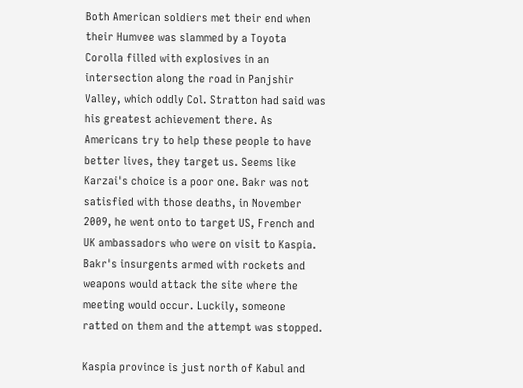Both American soldiers met their end when their Humvee was slammed by a Toyota Corolla filled with explosives in an intersection along the road in Panjshir Valley, which oddly Col. Stratton had said was his greatest achievement there. As Americans try to help these people to have better lives, they target us. Seems like Karzai's choice is a poor one. Bakr was not satisfied with those deaths, in November 2009, he went onto to target US, French and UK ambassadors who were on visit to Kaspia. Bakr's insurgents armed with rockets and weapons would attack the site where the meeting would occur. Luckily, someone ratted on them and the attempt was stopped.

Kaspia province is just north of Kabul and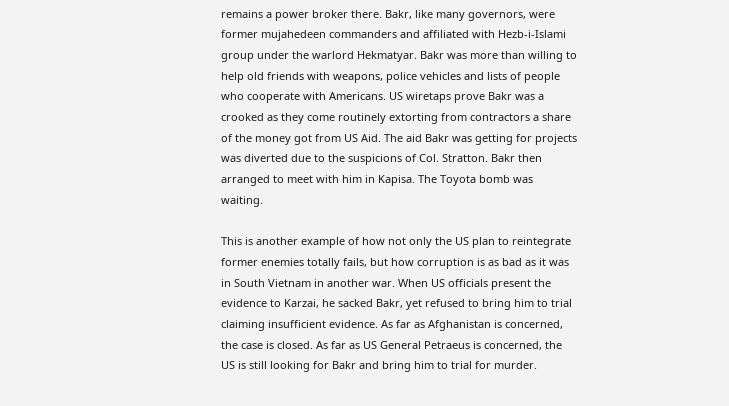remains a power broker there. Bakr, like many governors, were former mujahedeen commanders and affiliated with Hezb-i-Islami group under the warlord Hekmatyar. Bakr was more than willing to help old friends with weapons, police vehicles and lists of people who cooperate with Americans. US wiretaps prove Bakr was a crooked as they come routinely extorting from contractors a share of the money got from US Aid. The aid Bakr was getting for projects was diverted due to the suspicions of Col. Stratton. Bakr then arranged to meet with him in Kapisa. The Toyota bomb was waiting.

This is another example of how not only the US plan to reintegrate former enemies totally fails, but how corruption is as bad as it was in South Vietnam in another war. When US officials present the evidence to Karzai, he sacked Bakr, yet refused to bring him to trial claiming insufficient evidence. As far as Afghanistan is concerned, the case is closed. As far as US General Petraeus is concerned, the US is still looking for Bakr and bring him to trial for murder.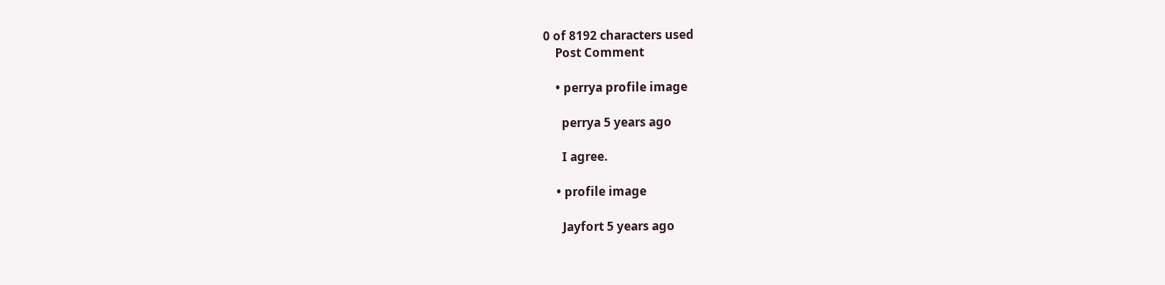0 of 8192 characters used
    Post Comment

    • perrya profile image

      perrya 5 years ago

      I agree.

    • profile image

      Jayfort 5 years ago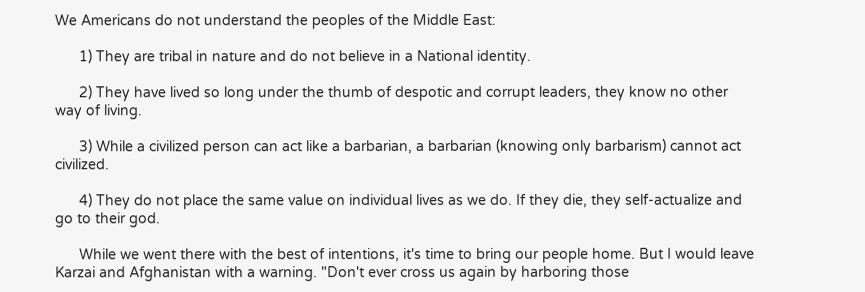We Americans do not understand the peoples of the Middle East:

      1) They are tribal in nature and do not believe in a National identity.

      2) They have lived so long under the thumb of despotic and corrupt leaders, they know no other way of living.

      3) While a civilized person can act like a barbarian, a barbarian (knowing only barbarism) cannot act civilized.

      4) They do not place the same value on individual lives as we do. If they die, they self-actualize and go to their god.

      While we went there with the best of intentions, it's time to bring our people home. But I would leave Karzai and Afghanistan with a warning. "Don't ever cross us again by harboring those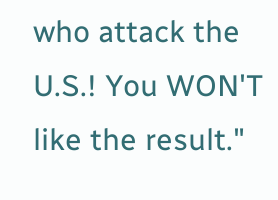who attack the U.S.! You WON'T like the result."